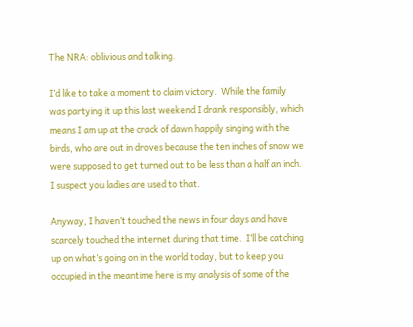The NRA: oblivious and talking.

I’d like to take a moment to claim victory.  While the family was partying it up this last weekend I drank responsibly, which means I am up at the crack of dawn happily singing with the birds, who are out in droves because the ten inches of snow we were supposed to get turned out to be less than a half an inch.  I suspect you ladies are used to that.

Anyway, I haven’t touched the news in four days and have scarcely touched the internet during that time.  I’ll be catching up on what’s going on in the world today, but to keep you occupied in the meantime here is my analysis of some of the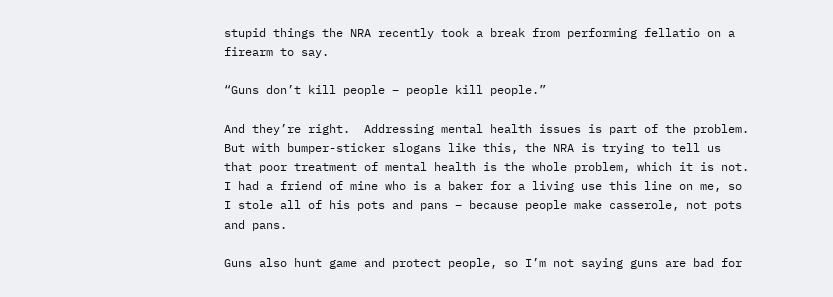stupid things the NRA recently took a break from performing fellatio on a firearm to say.

“Guns don’t kill people – people kill people.”

And they’re right.  Addressing mental health issues is part of the problem.  But with bumper-sticker slogans like this, the NRA is trying to tell us that poor treatment of mental health is the whole problem, which it is not.  I had a friend of mine who is a baker for a living use this line on me, so I stole all of his pots and pans – because people make casserole, not pots and pans.

Guns also hunt game and protect people, so I’m not saying guns are bad for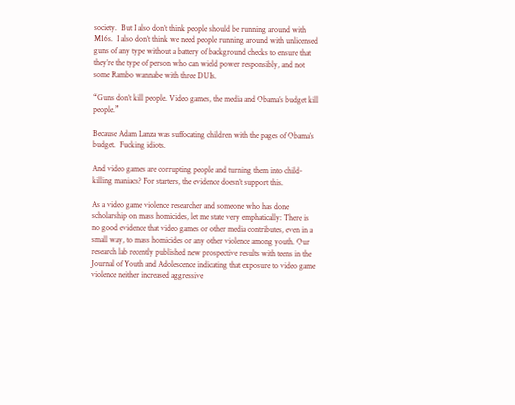society.  But I also don’t think people should be running around with M16s.  I also don’t think we need people running around with unlicensed guns of any type without a battery of background checks to ensure that they’re the type of person who can wield power responsibly, and not some Rambo wannabe with three DUIs.

“Guns don’t kill people. Video games, the media and Obama’s budget kill people.”

Because Adam Lanza was suffocating children with the pages of Obama’s budget.  Fucking idiots.

And video games are corrupting people and turning them into child-killing maniacs? For starters, the evidence doesn’t support this.

As a video game violence researcher and someone who has done scholarship on mass homicides, let me state very emphatically: There is no good evidence that video games or other media contributes, even in a small way, to mass homicides or any other violence among youth. Our research lab recently published new prospective results with teens in the Journal of Youth and Adolescence indicating that exposure to video game violence neither increased aggressive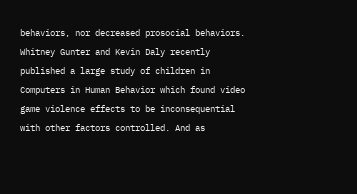behaviors, nor decreased prosocial behaviors. Whitney Gunter and Kevin Daly recently published a large study of children in Computers in Human Behavior which found video game violence effects to be inconsequential with other factors controlled. And as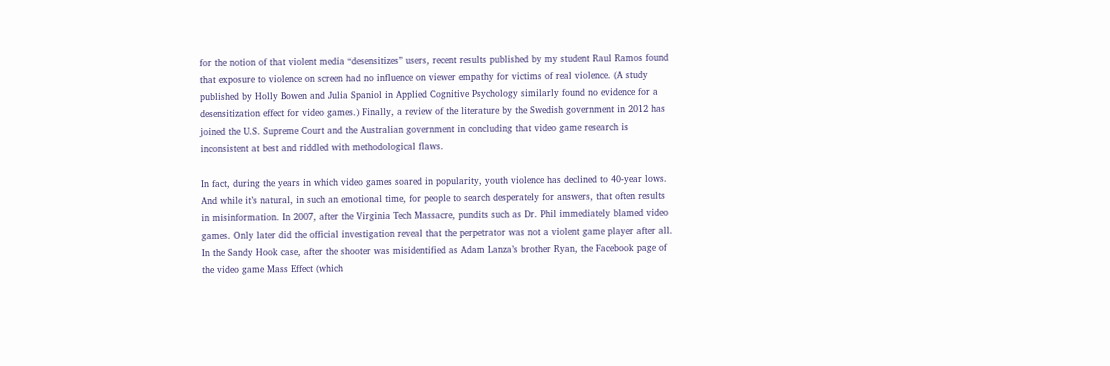for the notion of that violent media “desensitizes” users, recent results published by my student Raul Ramos found that exposure to violence on screen had no influence on viewer empathy for victims of real violence. (A study published by Holly Bowen and Julia Spaniol in Applied Cognitive Psychology similarly found no evidence for a desensitization effect for video games.) Finally, a review of the literature by the Swedish government in 2012 has joined the U.S. Supreme Court and the Australian government in concluding that video game research is inconsistent at best and riddled with methodological flaws.

In fact, during the years in which video games soared in popularity, youth violence has declined to 40-year lows. And while it’s natural, in such an emotional time, for people to search desperately for answers, that often results in misinformation. In 2007, after the Virginia Tech Massacre, pundits such as Dr. Phil immediately blamed video games. Only later did the official investigation reveal that the perpetrator was not a violent game player after all. In the Sandy Hook case, after the shooter was misidentified as Adam Lanza’s brother Ryan, the Facebook page of the video game Mass Effect (which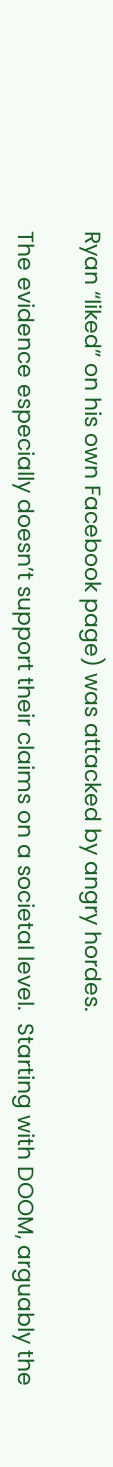Ryan “liked” on his own Facebook page) was attacked by angry hordes.

The evidence especially doesn’t support their claims on a societal level.  Starting with DOOM, arguably the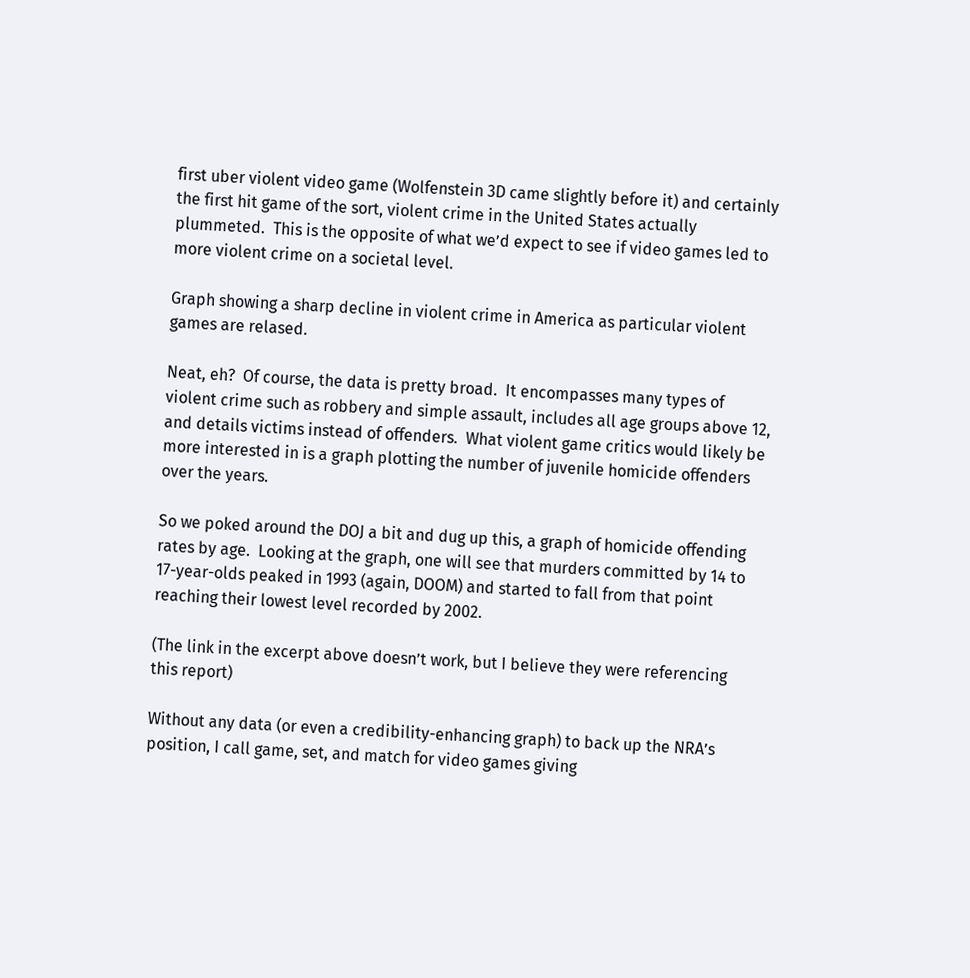first uber violent video game (Wolfenstein 3D came slightly before it) and certainly the first hit game of the sort, violent crime in the United States actually plummeted.  This is the opposite of what we’d expect to see if video games led to more violent crime on a societal level.

Graph showing a sharp decline in violent crime in America as particular violent games are relased.

Neat, eh?  Of course, the data is pretty broad.  It encompasses many types of violent crime such as robbery and simple assault, includes all age groups above 12, and details victims instead of offenders.  What violent game critics would likely be more interested in is a graph plotting the number of juvenile homicide offenders over the years.

So we poked around the DOJ a bit and dug up this, a graph of homicide offending rates by age.  Looking at the graph, one will see that murders committed by 14 to 17-year-olds peaked in 1993 (again, DOOM) and started to fall from that point reaching their lowest level recorded by 2002.

(The link in the excerpt above doesn’t work, but I believe they were referencing this report)

Without any data (or even a credibility-enhancing graph) to back up the NRA’s position, I call game, set, and match for video games giving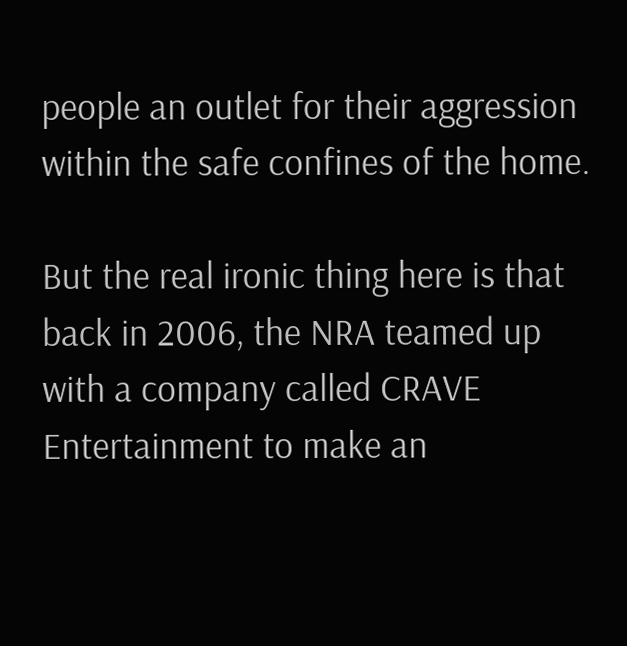people an outlet for their aggression within the safe confines of the home.

But the real ironic thing here is that back in 2006, the NRA teamed up with a company called CRAVE Entertainment to make an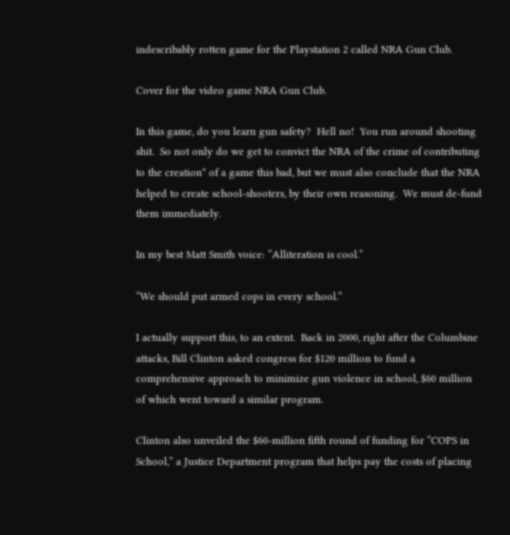indescribably rotten game for the Playstation 2 called NRA Gun Club.

Cover for the video game NRA Gun Club.

In this game, do you learn gun safety?  Hell no!  You run around shooting shit.  So not only do we get to convict the NRA of the crime of contributing to the creation* of a game this bad, but we must also conclude that the NRA helped to create school-shooters, by their own reasoning.  We must de-fund them immediately.

In my best Matt Smith voice: “Alliteration is cool.”

“We should put armed cops in every school.”

I actually support this, to an extent.  Back in 2000, right after the Columbine attacks, Bill Clinton asked congress for $120 million to fund a comprehensive approach to minimize gun violence in school, $60 million of which went toward a similar program.

Clinton also unveiled the $60-million fifth round of funding for “COPS in School,” a Justice Department program that helps pay the costs of placing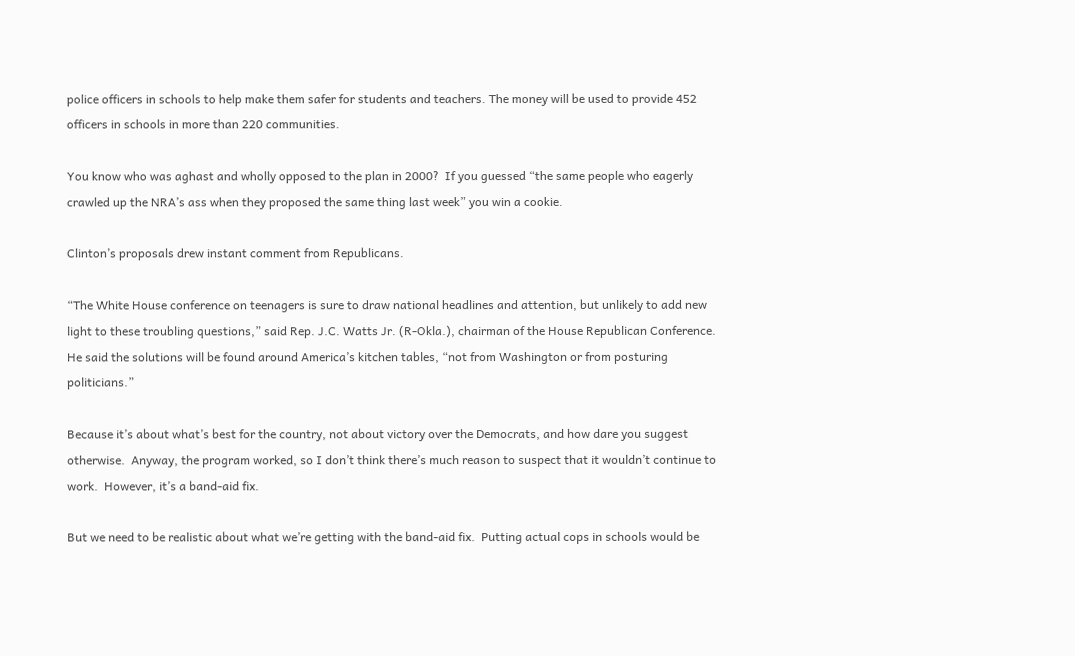police officers in schools to help make them safer for students and teachers. The money will be used to provide 452 officers in schools in more than 220 communities.

You know who was aghast and wholly opposed to the plan in 2000?  If you guessed “the same people who eagerly crawled up the NRA’s ass when they proposed the same thing last week” you win a cookie.

Clinton’s proposals drew instant comment from Republicans.

“The White House conference on teenagers is sure to draw national headlines and attention, but unlikely to add new light to these troubling questions,” said Rep. J.C. Watts Jr. (R-Okla.), chairman of the House Republican Conference. He said the solutions will be found around America’s kitchen tables, “not from Washington or from posturing politicians.”

Because it’s about what’s best for the country, not about victory over the Democrats, and how dare you suggest otherwise.  Anyway, the program worked, so I don’t think there’s much reason to suspect that it wouldn’t continue to work.  However, it’s a band-aid fix.

But we need to be realistic about what we’re getting with the band-aid fix.  Putting actual cops in schools would be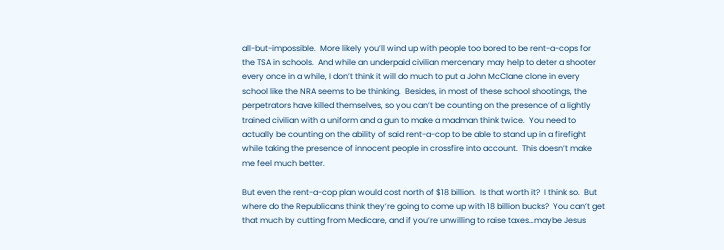all-but-impossible.  More likely you’ll wind up with people too bored to be rent-a-cops for the TSA in schools.  And while an underpaid civilian mercenary may help to deter a shooter every once in a while, I don’t think it will do much to put a John McClane clone in every school like the NRA seems to be thinking.  Besides, in most of these school shootings, the perpetrators have killed themselves, so you can’t be counting on the presence of a lightly trained civilian with a uniform and a gun to make a madman think twice.  You need to actually be counting on the ability of said rent-a-cop to be able to stand up in a firefight while taking the presence of innocent people in crossfire into account.  This doesn’t make me feel much better.

But even the rent-a-cop plan would cost north of $18 billion.  Is that worth it?  I think so.  But where do the Republicans think they’re going to come up with 18 billion bucks?  You can’t get that much by cutting from Medicare, and if you’re unwilling to raise taxes…maybe Jesus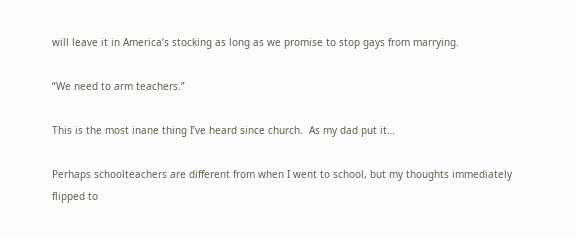will leave it in America’s stocking as long as we promise to stop gays from marrying.

“We need to arm teachers.”

This is the most inane thing I’ve heard since church.  As my dad put it…

Perhaps schoolteachers are different from when I went to school, but my thoughts immediately flipped to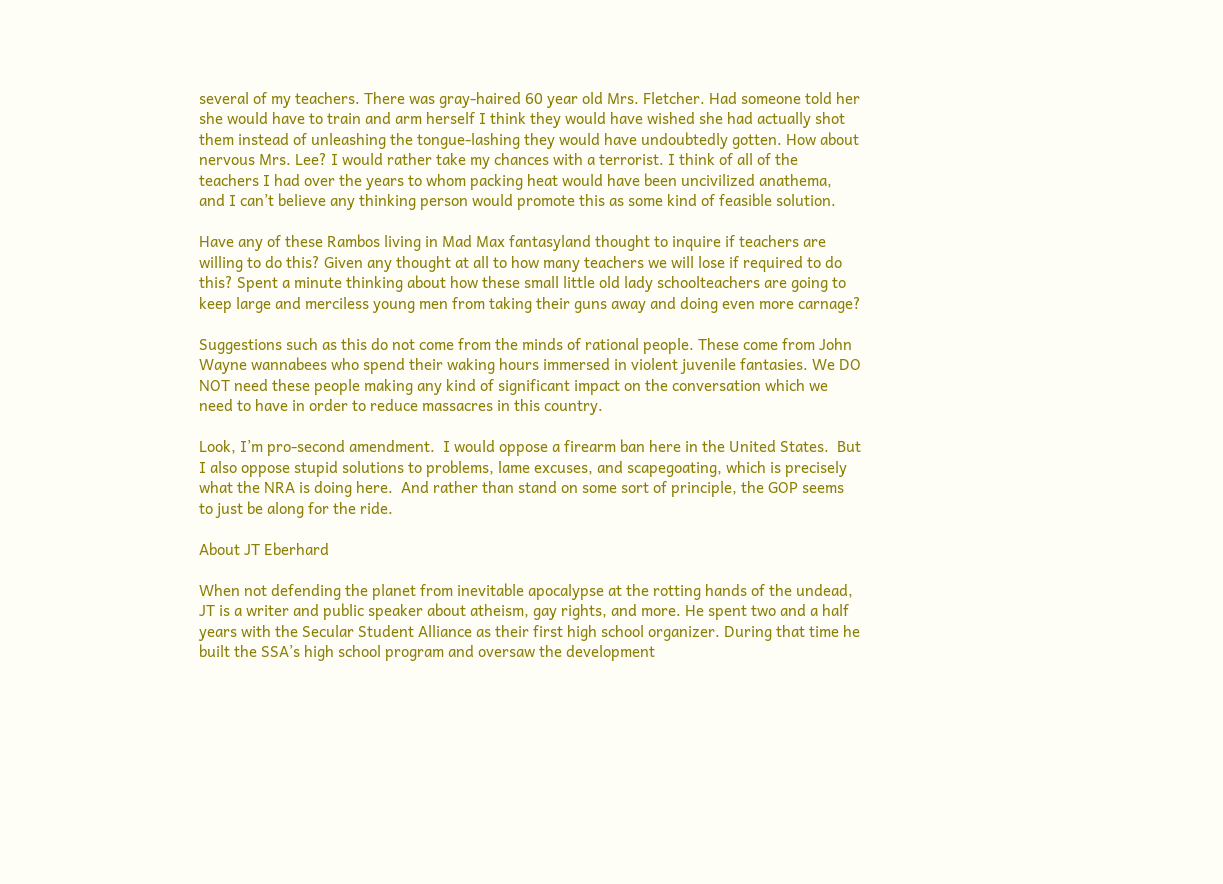several of my teachers. There was gray-haired 60 year old Mrs. Fletcher. Had someone told her she would have to train and arm herself I think they would have wished she had actually shot them instead of unleashing the tongue-lashing they would have undoubtedly gotten. How about nervous Mrs. Lee? I would rather take my chances with a terrorist. I think of all of the teachers I had over the years to whom packing heat would have been uncivilized anathema, and I can’t believe any thinking person would promote this as some kind of feasible solution.

Have any of these Rambos living in Mad Max fantasyland thought to inquire if teachers are willing to do this? Given any thought at all to how many teachers we will lose if required to do this? Spent a minute thinking about how these small little old lady schoolteachers are going to keep large and merciless young men from taking their guns away and doing even more carnage?

Suggestions such as this do not come from the minds of rational people. These come from John Wayne wannabees who spend their waking hours immersed in violent juvenile fantasies. We DO NOT need these people making any kind of significant impact on the conversation which we need to have in order to reduce massacres in this country.

Look, I’m pro-second amendment.  I would oppose a firearm ban here in the United States.  But I also oppose stupid solutions to problems, lame excuses, and scapegoating, which is precisely what the NRA is doing here.  And rather than stand on some sort of principle, the GOP seems to just be along for the ride.

About JT Eberhard

When not defending the planet from inevitable apocalypse at the rotting hands of the undead, JT is a writer and public speaker about atheism, gay rights, and more. He spent two and a half years with the Secular Student Alliance as their first high school organizer. During that time he built the SSA’s high school program and oversaw the development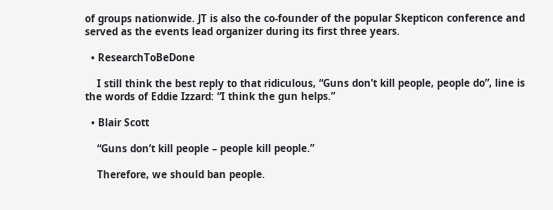of groups nationwide. JT is also the co-founder of the popular Skepticon conference and served as the events lead organizer during its first three years.

  • ResearchToBeDone

    I still think the best reply to that ridiculous, “Guns don’t kill people, people do”, line is the words of Eddie Izzard: “I think the gun helps.”

  • Blair Scott

    “Guns don’t kill people – people kill people.”

    Therefore, we should ban people.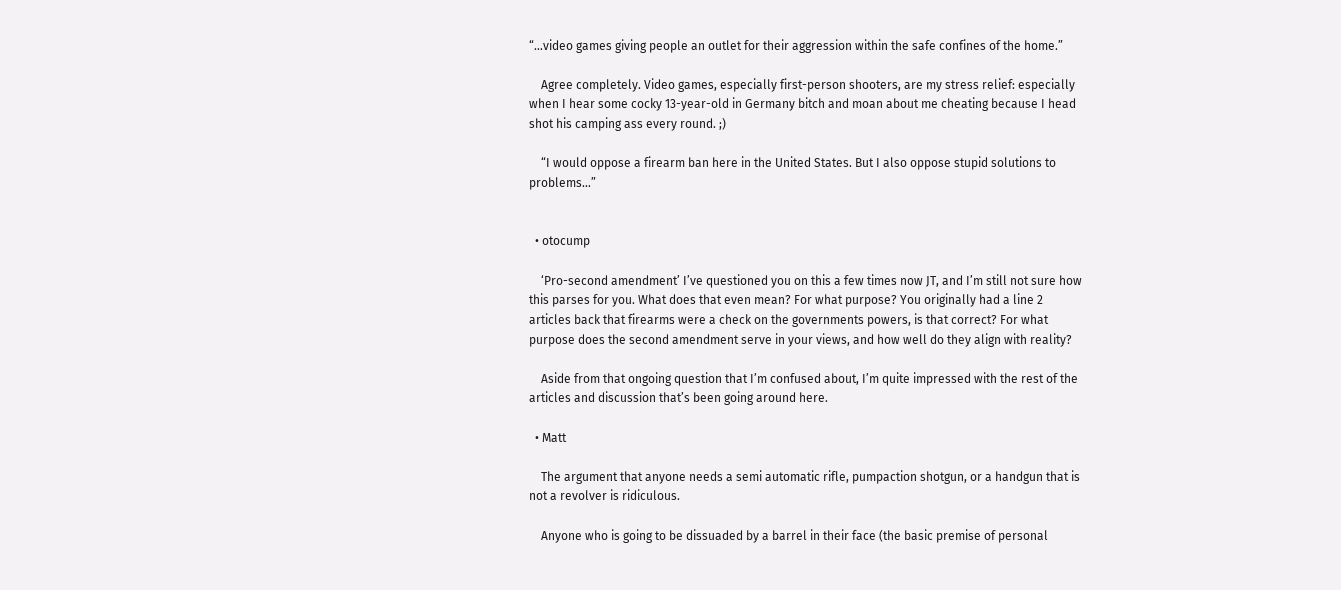“…video games giving people an outlet for their aggression within the safe confines of the home.”

    Agree completely. Video games, especially first-person shooters, are my stress relief: especially when I hear some cocky 13-year-old in Germany bitch and moan about me cheating because I head shot his camping ass every round. ;)

    “I would oppose a firearm ban here in the United States. But I also oppose stupid solutions to problems…”


  • otocump

    ‘Pro-second amendment’ I’ve questioned you on this a few times now JT, and I’m still not sure how this parses for you. What does that even mean? For what purpose? You originally had a line 2 articles back that firearms were a check on the governments powers, is that correct? For what purpose does the second amendment serve in your views, and how well do they align with reality?

    Aside from that ongoing question that I’m confused about, I’m quite impressed with the rest of the articles and discussion that’s been going around here.

  • Matt

    The argument that anyone needs a semi automatic rifle, pumpaction shotgun, or a handgun that is not a revolver is ridiculous.

    Anyone who is going to be dissuaded by a barrel in their face (the basic premise of personal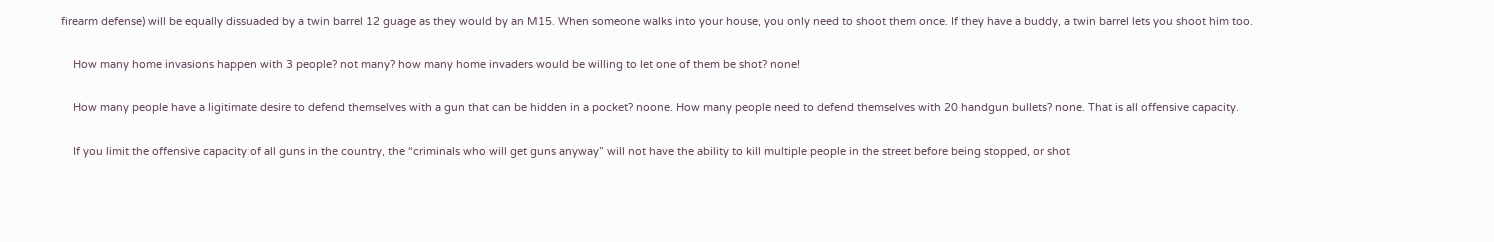firearm defense) will be equally dissuaded by a twin barrel 12 guage as they would by an M15. When someone walks into your house, you only need to shoot them once. If they have a buddy, a twin barrel lets you shoot him too.

    How many home invasions happen with 3 people? not many? how many home invaders would be willing to let one of them be shot? none!

    How many people have a ligitimate desire to defend themselves with a gun that can be hidden in a pocket? noone. How many people need to defend themselves with 20 handgun bullets? none. That is all offensive capacity.

    If you limit the offensive capacity of all guns in the country, the “criminals who will get guns anyway” will not have the ability to kill multiple people in the street before being stopped, or shot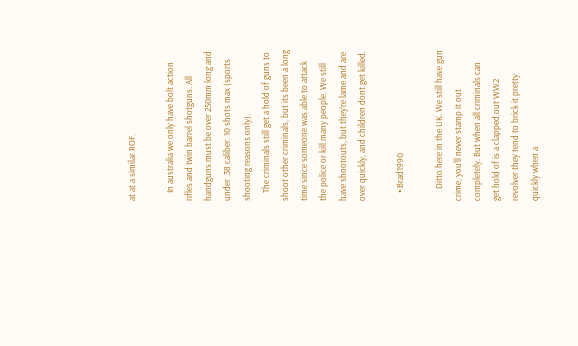at at a similar ROF.

    In australia we only have bolt action rifles and twin barrel shotguns. All handguns must be over 250mm long and under .38 caliber. 10 shots max (sports shooting reasons only).
    The criminals still get a hold of guns to shoot other criminals, but its been a long time since someone was able to attack the police or kill many people. We still have shootouts, but they’re lame and are over quickly, and children dont get killed.

    • Brad1990

      Ditto here in the UK. We still have gun crime, you’ll never stamp it out completely. But when all criminals can get hold of is a clapped out WW2 revolver they tend to brick it pretty quickly when a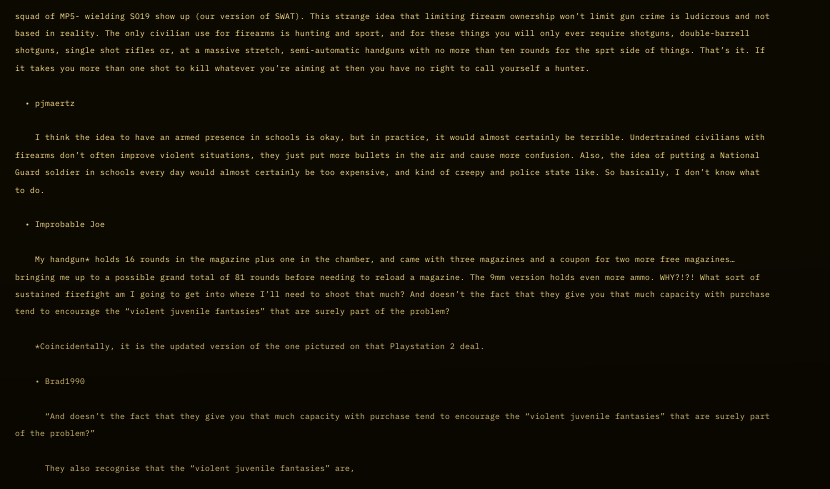squad of MP5- wielding SO19 show up (our version of SWAT). This strange idea that limiting firearm ownership won’t limit gun crime is ludicrous and not based in reality. The only civilian use for firearms is hunting and sport, and for these things you will only ever require shotguns, double-barrell shotguns, single shot rifles or, at a massive stretch, semi-automatic handguns with no more than ten rounds for the sprt side of things. That’s it. If it takes you more than one shot to kill whatever you’re aiming at then you have no right to call yourself a hunter.

  • pjmaertz

    I think the idea to have an armed presence in schools is okay, but in practice, it would almost certainly be terrible. Undertrained civilians with firearms don’t often improve violent situations, they just put more bullets in the air and cause more confusion. Also, the idea of putting a National Guard soldier in schools every day would almost certainly be too expensive, and kind of creepy and police state like. So basically, I don’t know what to do.

  • Improbable Joe

    My handgun* holds 16 rounds in the magazine plus one in the chamber, and came with three magazines and a coupon for two more free magazines… bringing me up to a possible grand total of 81 rounds before needing to reload a magazine. The 9mm version holds even more ammo. WHY?!?! What sort of sustained firefight am I going to get into where I’ll need to shoot that much? And doesn’t the fact that they give you that much capacity with purchase tend to encourage the “violent juvenile fantasies” that are surely part of the problem?

    *Coincidentally, it is the updated version of the one pictured on that Playstation 2 deal.

    • Brad1990

      “And doesn’t the fact that they give you that much capacity with purchase tend to encourage the “violent juvenile fantasies” that are surely part of the problem?”

      They also recognise that the “violent juvenile fantasies” are,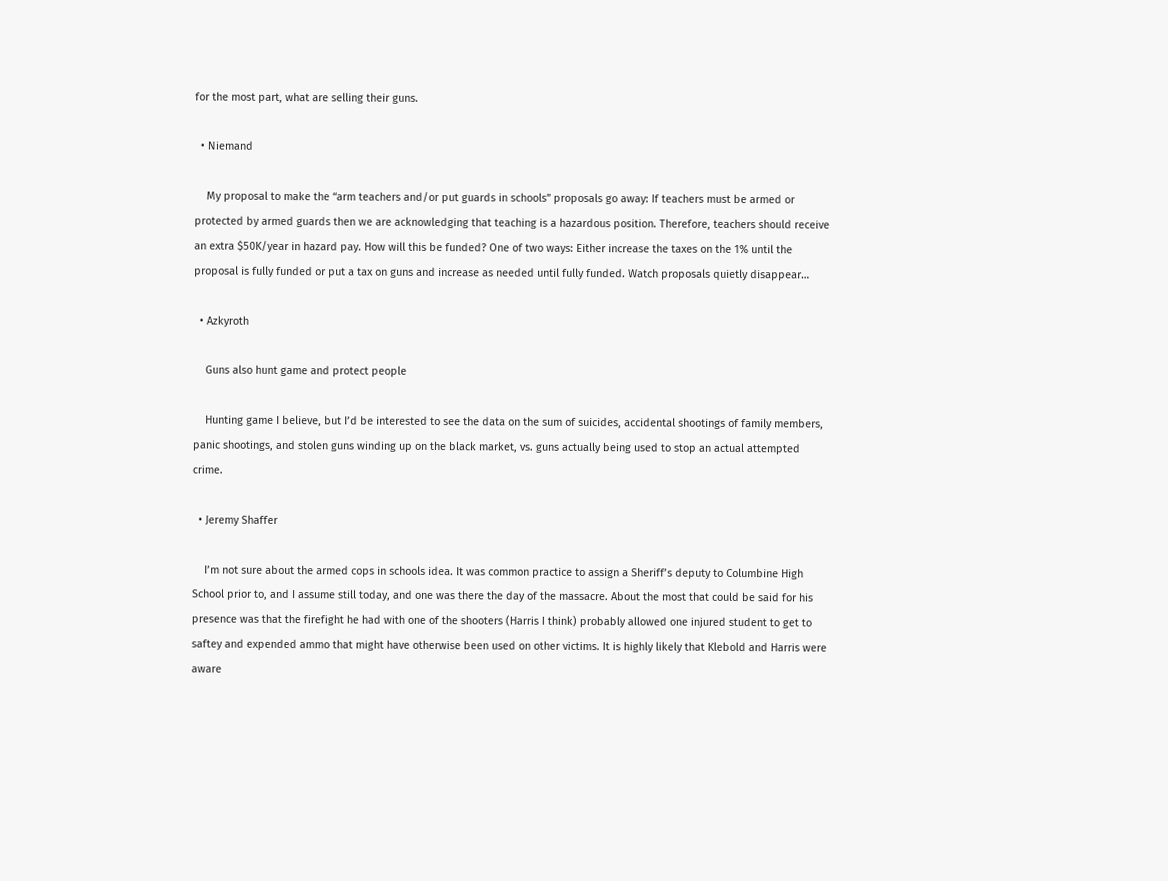for the most part, what are selling their guns.

  • Niemand

    My proposal to make the “arm teachers and/or put guards in schools” proposals go away: If teachers must be armed or protected by armed guards then we are acknowledging that teaching is a hazardous position. Therefore, teachers should receive an extra $50K/year in hazard pay. How will this be funded? One of two ways: Either increase the taxes on the 1% until the proposal is fully funded or put a tax on guns and increase as needed until fully funded. Watch proposals quietly disappear…

  • Azkyroth

    Guns also hunt game and protect people

    Hunting game I believe, but I’d be interested to see the data on the sum of suicides, accidental shootings of family members, panic shootings, and stolen guns winding up on the black market, vs. guns actually being used to stop an actual attempted crime.

  • Jeremy Shaffer

    I’m not sure about the armed cops in schools idea. It was common practice to assign a Sheriff’s deputy to Columbine High School prior to, and I assume still today, and one was there the day of the massacre. About the most that could be said for his presence was that the firefight he had with one of the shooters (Harris I think) probably allowed one injured student to get to saftey and expended ammo that might have otherwise been used on other victims. It is highly likely that Klebold and Harris were aware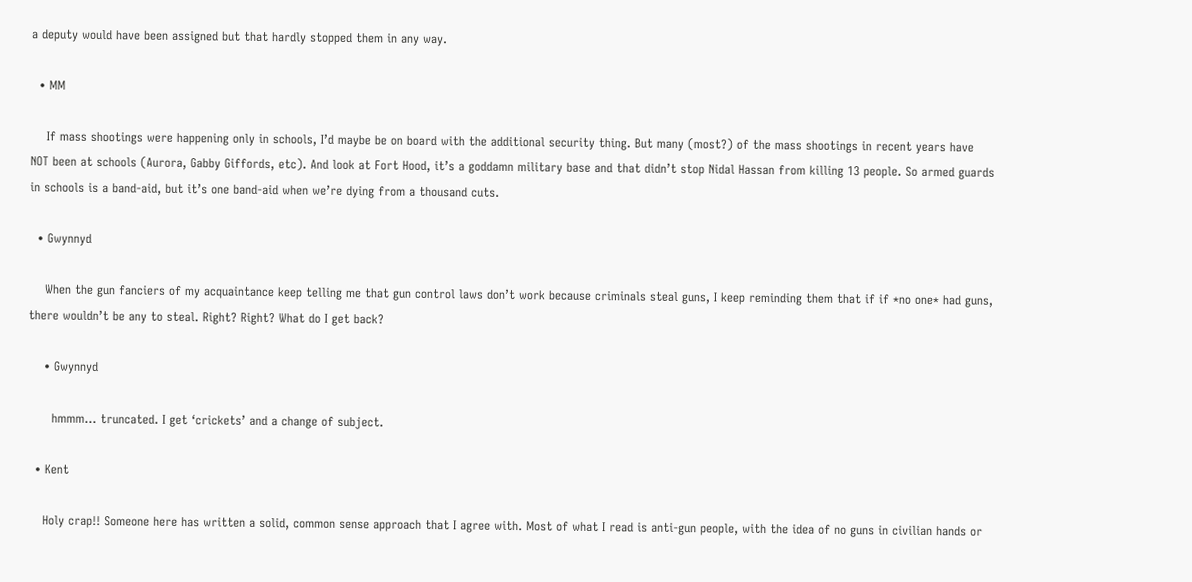a deputy would have been assigned but that hardly stopped them in any way.

  • MM

    If mass shootings were happening only in schools, I’d maybe be on board with the additional security thing. But many (most?) of the mass shootings in recent years have NOT been at schools (Aurora, Gabby Giffords, etc). And look at Fort Hood, it’s a goddamn military base and that didn’t stop Nidal Hassan from killing 13 people. So armed guards in schools is a band-aid, but it’s one band-aid when we’re dying from a thousand cuts.

  • Gwynnyd

    When the gun fanciers of my acquaintance keep telling me that gun control laws don’t work because criminals steal guns, I keep reminding them that if if *no one* had guns, there wouldn’t be any to steal. Right? Right? What do I get back?

    • Gwynnyd

      hmmm… truncated. I get ‘crickets’ and a change of subject.

  • Kent

    Holy crap!! Someone here has written a solid, common sense approach that I agree with. Most of what I read is anti-gun people, with the idea of no guns in civilian hands or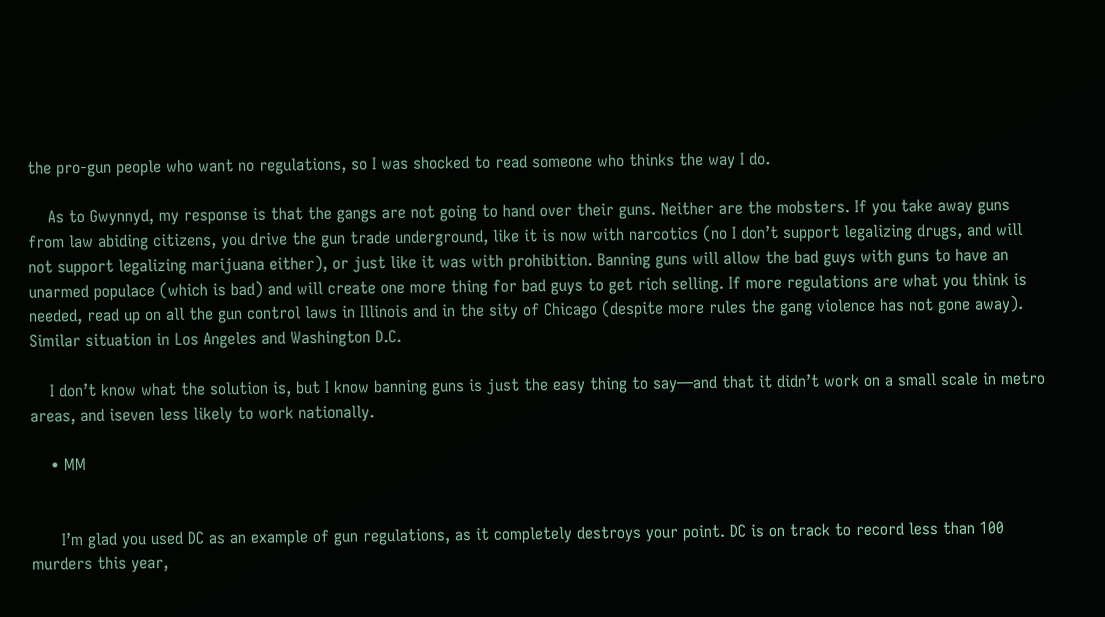the pro-gun people who want no regulations, so I was shocked to read someone who thinks the way I do.

    As to Gwynnyd, my response is that the gangs are not going to hand over their guns. Neither are the mobsters. If you take away guns from law abiding citizens, you drive the gun trade underground, like it is now with narcotics (no I don’t support legalizing drugs, and will not support legalizing marijuana either), or just like it was with prohibition. Banning guns will allow the bad guys with guns to have an unarmed populace (which is bad) and will create one more thing for bad guys to get rich selling. If more regulations are what you think is needed, read up on all the gun control laws in Illinois and in the sity of Chicago (despite more rules the gang violence has not gone away). Similar situation in Los Angeles and Washington D.C.

    I don’t know what the solution is, but I know banning guns is just the easy thing to say—and that it didn’t work on a small scale in metro areas, and iseven less likely to work nationally.

    • MM


      I’m glad you used DC as an example of gun regulations, as it completely destroys your point. DC is on track to record less than 100 murders this year,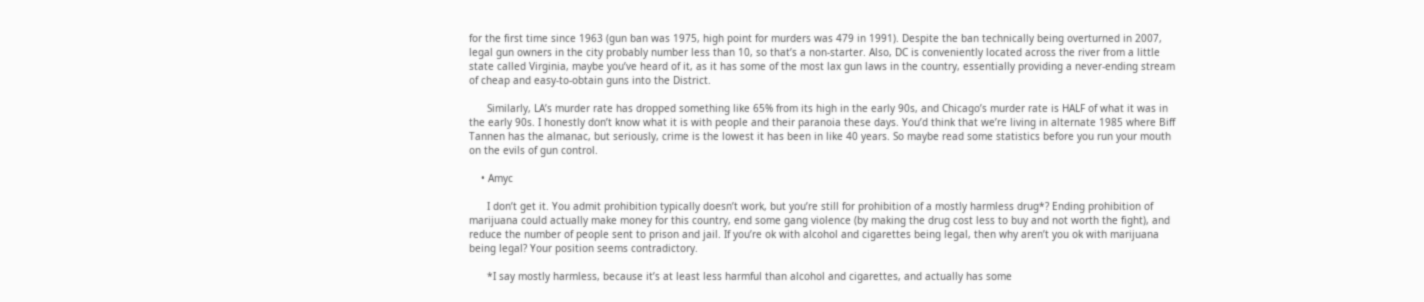for the first time since 1963 (gun ban was 1975, high point for murders was 479 in 1991). Despite the ban technically being overturned in 2007, legal gun owners in the city probably number less than 10, so that’s a non-starter. Also, DC is conveniently located across the river from a little state called Virginia, maybe you’ve heard of it, as it has some of the most lax gun laws in the country, essentially providing a never-ending stream of cheap and easy-to-obtain guns into the District.

      Similarly, LA’s murder rate has dropped something like 65% from its high in the early 90s, and Chicago’s murder rate is HALF of what it was in the early 90s. I honestly don’t know what it is with people and their paranoia these days. You’d think that we’re living in alternate 1985 where Biff Tannen has the almanac, but seriously, crime is the lowest it has been in like 40 years. So maybe read some statistics before you run your mouth on the evils of gun control.

    • Amyc

      I don’t get it. You admit prohibition typically doesn’t work, but you’re still for prohibition of a mostly harmless drug*? Ending prohibition of marijuana could actually make money for this country, end some gang violence (by making the drug cost less to buy and not worth the fight), and reduce the number of people sent to prison and jail. If you’re ok with alcohol and cigarettes being legal, then why aren’t you ok with marijuana being legal? Your position seems contradictory.

      *I say mostly harmless, because it’s at least less harmful than alcohol and cigarettes, and actually has some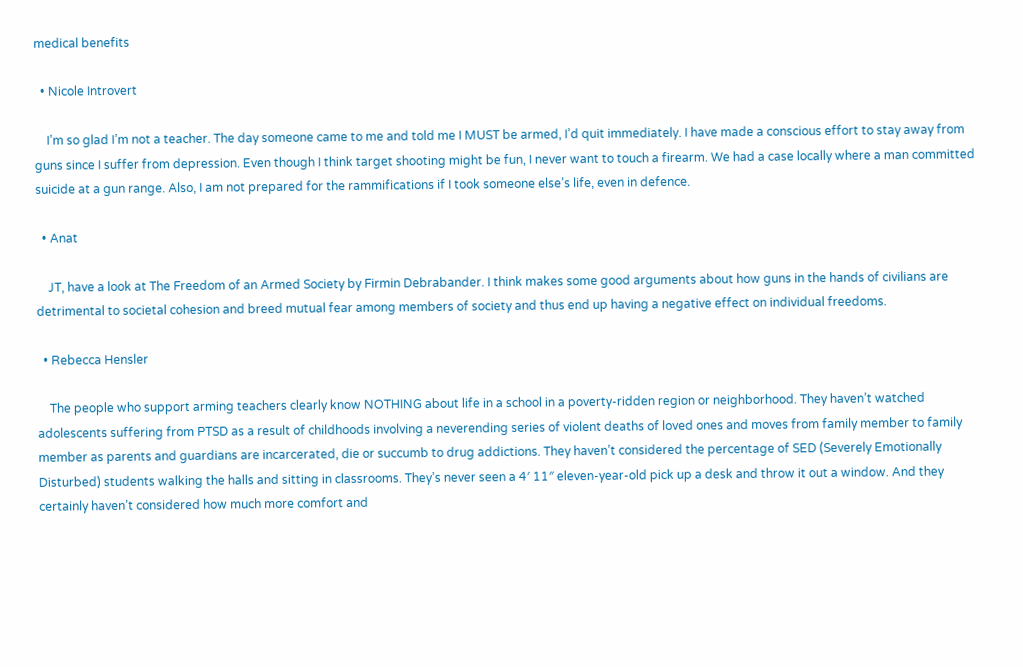medical benefits

  • Nicole Introvert

    I’m so glad I’m not a teacher. The day someone came to me and told me I MUST be armed, I’d quit immediately. I have made a conscious effort to stay away from guns since I suffer from depression. Even though I think target shooting might be fun, I never want to touch a firearm. We had a case locally where a man committed suicide at a gun range. Also, I am not prepared for the rammifications if I took someone else’s life, even in defence.

  • Anat

    JT, have a look at The Freedom of an Armed Society by Firmin Debrabander. I think makes some good arguments about how guns in the hands of civilians are detrimental to societal cohesion and breed mutual fear among members of society and thus end up having a negative effect on individual freedoms.

  • Rebecca Hensler

    The people who support arming teachers clearly know NOTHING about life in a school in a poverty-ridden region or neighborhood. They haven’t watched adolescents suffering from PTSD as a result of childhoods involving a neverending series of violent deaths of loved ones and moves from family member to family member as parents and guardians are incarcerated, die or succumb to drug addictions. They haven’t considered the percentage of SED (Severely Emotionally Disturbed) students walking the halls and sitting in classrooms. They’s never seen a 4′ 11″ eleven-year-old pick up a desk and throw it out a window. And they certainly haven’t considered how much more comfort and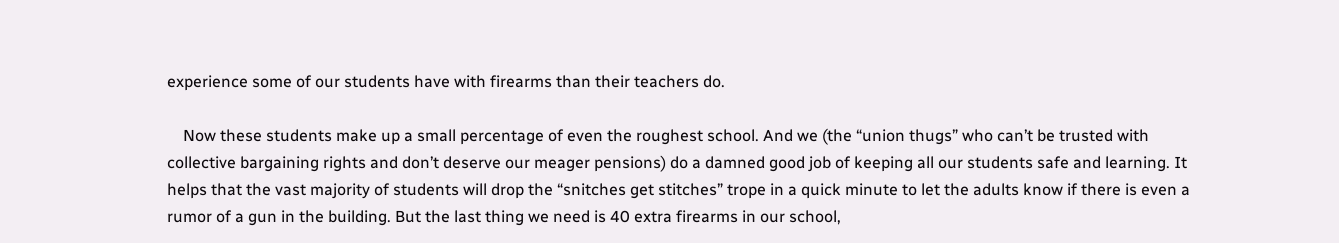experience some of our students have with firearms than their teachers do.

    Now these students make up a small percentage of even the roughest school. And we (the “union thugs” who can’t be trusted with collective bargaining rights and don’t deserve our meager pensions) do a damned good job of keeping all our students safe and learning. It helps that the vast majority of students will drop the “snitches get stitches” trope in a quick minute to let the adults know if there is even a rumor of a gun in the building. But the last thing we need is 40 extra firearms in our school,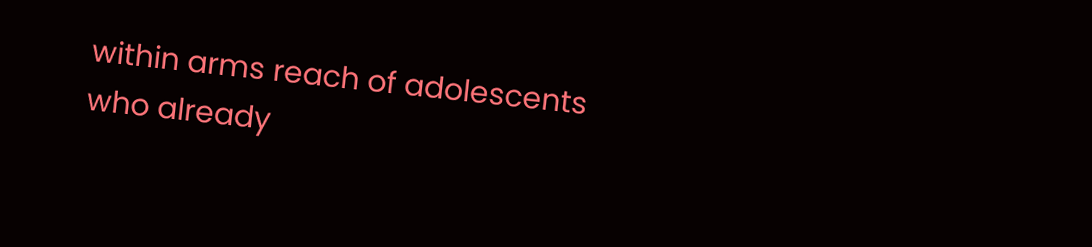within arms reach of adolescents who already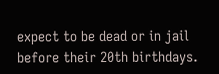expect to be dead or in jail before their 20th birthdays.